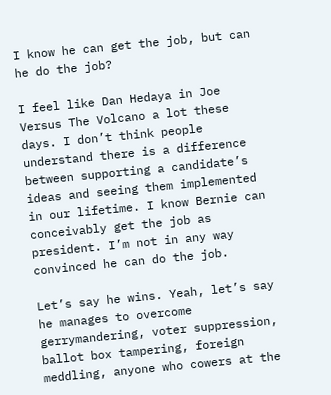I know he can get the job, but can he do the job?

I feel like Dan Hedaya in Joe Versus The Volcano a lot these days. I don’t think people understand there is a difference between supporting a candidate’s ideas and seeing them implemented in our lifetime. I know Bernie can conceivably get the job as president. I’m not in any way convinced he can do the job.

Let’s say he wins. Yeah, let’s say he manages to overcome gerrymandering, voter suppression, ballot box tampering, foreign meddling, anyone who cowers at the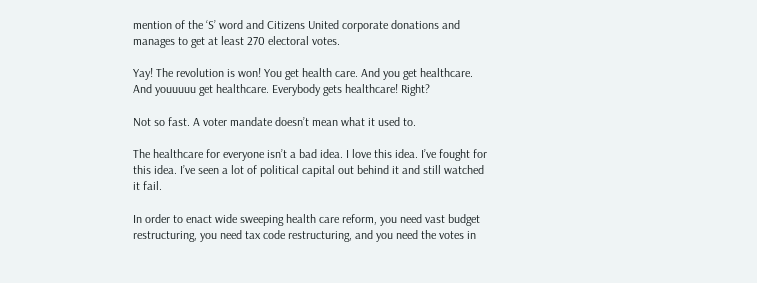mention of the ‘S’ word and Citizens United corporate donations and manages to get at least 270 electoral votes.

Yay! The revolution is won! You get health care. And you get healthcare. And youuuuu get healthcare. Everybody gets healthcare! Right?

Not so fast. A voter mandate doesn’t mean what it used to.

The healthcare for everyone isn’t a bad idea. I love this idea. I’ve fought for this idea. I’ve seen a lot of political capital out behind it and still watched it fail.

In order to enact wide sweeping health care reform, you need vast budget restructuring, you need tax code restructuring, and you need the votes in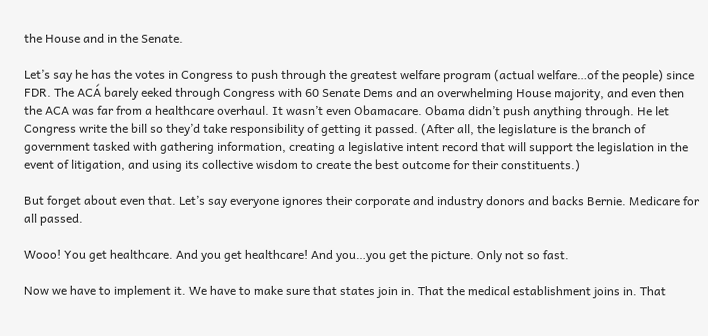the House and in the Senate.

Let’s say he has the votes in Congress to push through the greatest welfare program (actual welfare…of the people) since FDR. The ACÁ barely eeked through Congress with 60 Senate Dems and an overwhelming House majority, and even then the ACA was far from a healthcare overhaul. It wasn’t even Obamacare. Obama didn’t push anything through. He let Congress write the bill so they’d take responsibility of getting it passed. (After all, the legislature is the branch of government tasked with gathering information, creating a legislative intent record that will support the legislation in the event of litigation, and using its collective wisdom to create the best outcome for their constituents.)

But forget about even that. Let’s say everyone ignores their corporate and industry donors and backs Bernie. Medicare for all passed.

Wooo! You get healthcare. And you get healthcare! And you…you get the picture. Only not so fast.

Now we have to implement it. We have to make sure that states join in. That the medical establishment joins in. That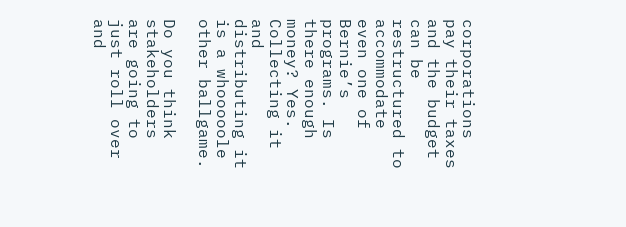corporations pay their taxes and the budget can be restructured to accommodate even one of Bernie’s programs. Is there enough money? Yes. Collecting it and distributing it is a whooooole other ballgame.

Do you think stakeholders are going to just roll over and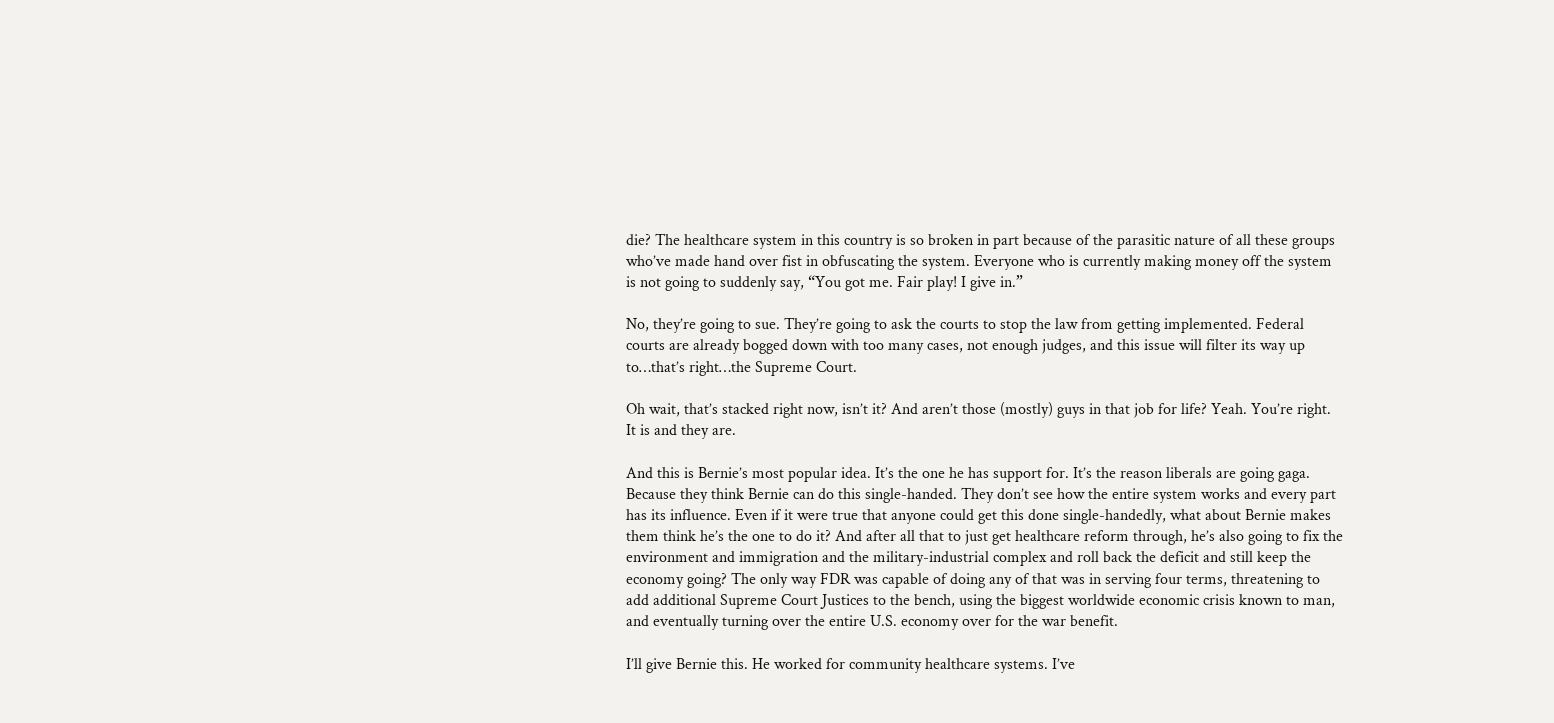die? The healthcare system in this country is so broken in part because of the parasitic nature of all these groups who’ve made hand over fist in obfuscating the system. Everyone who is currently making money off the system is not going to suddenly say, “You got me. Fair play! I give in.”

No, they’re going to sue. They’re going to ask the courts to stop the law from getting implemented. Federal courts are already bogged down with too many cases, not enough judges, and this issue will filter its way up to…that’s right…the Supreme Court.

Oh wait, that’s stacked right now, isn’t it? And aren’t those (mostly) guys in that job for life? Yeah. You’re right. It is and they are.

And this is Bernie’s most popular idea. It’s the one he has support for. It’s the reason liberals are going gaga. Because they think Bernie can do this single-handed. They don’t see how the entire system works and every part has its influence. Even if it were true that anyone could get this done single-handedly, what about Bernie makes them think he’s the one to do it? And after all that to just get healthcare reform through, he’s also going to fix the environment and immigration and the military-industrial complex and roll back the deficit and still keep the economy going? The only way FDR was capable of doing any of that was in serving four terms, threatening to add additional Supreme Court Justices to the bench, using the biggest worldwide economic crisis known to man, and eventually turning over the entire U.S. economy over for the war benefit.

I’ll give Bernie this. He worked for community healthcare systems. I’ve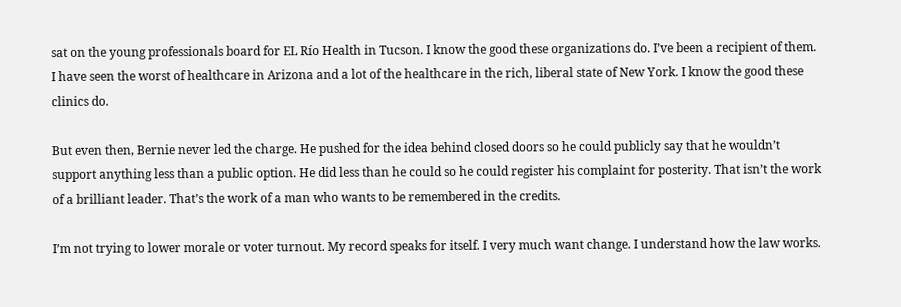sat on the young professionals board for EL Río Health in Tucson. I know the good these organizations do. I’ve been a recipient of them. I have seen the worst of healthcare in Arizona and a lot of the healthcare in the rich, liberal state of New York. I know the good these clinics do.

But even then, Bernie never led the charge. He pushed for the idea behind closed doors so he could publicly say that he wouldn’t support anything less than a public option. He did less than he could so he could register his complaint for posterity. That isn’t the work of a brilliant leader. That’s the work of a man who wants to be remembered in the credits.

I’m not trying to lower morale or voter turnout. My record speaks for itself. I very much want change. I understand how the law works.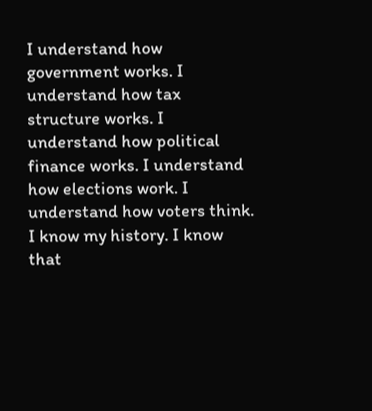I understand how government works. I understand how tax structure works. I understand how political finance works. I understand how elections work. I understand how voters think. I know my history. I know that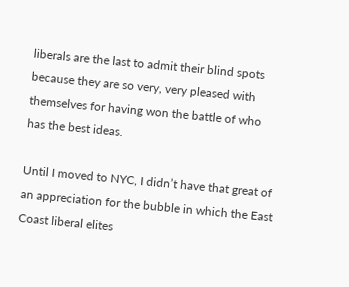liberals are the last to admit their blind spots because they are so very, very pleased with themselves for having won the battle of who has the best ideas.

Until I moved to NYC, I didn’t have that great of an appreciation for the bubble in which the East Coast liberal elites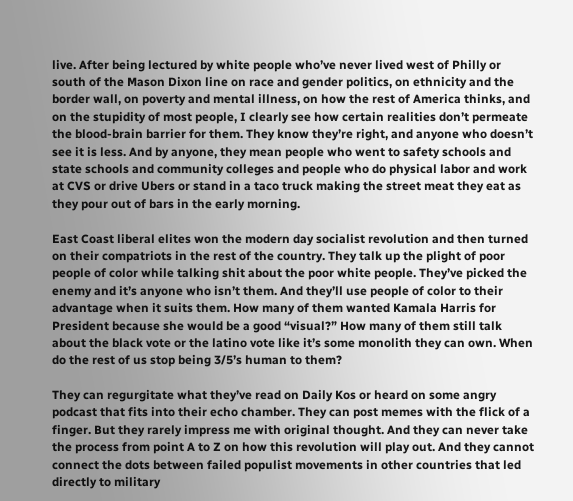live. After being lectured by white people who’ve never lived west of Philly or south of the Mason Dixon line on race and gender politics, on ethnicity and the border wall, on poverty and mental illness, on how the rest of America thinks, and on the stupidity of most people, I clearly see how certain realities don’t permeate the blood-brain barrier for them. They know they’re right, and anyone who doesn’t see it is less. And by anyone, they mean people who went to safety schools and state schools and community colleges and people who do physical labor and work at CVS or drive Ubers or stand in a taco truck making the street meat they eat as they pour out of bars in the early morning.

East Coast liberal elites won the modern day socialist revolution and then turned on their compatriots in the rest of the country. They talk up the plight of poor people of color while talking shit about the poor white people. They’ve picked the enemy and it’s anyone who isn’t them. And they’ll use people of color to their advantage when it suits them. How many of them wanted Kamala Harris for President because she would be a good “visual?” How many of them still talk about the black vote or the latino vote like it’s some monolith they can own. When do the rest of us stop being 3/5’s human to them?

They can regurgitate what they’ve read on Daily Kos or heard on some angry podcast that fits into their echo chamber. They can post memes with the flick of a finger. But they rarely impress me with original thought. And they can never take the process from point A to Z on how this revolution will play out. And they cannot connect the dots between failed populist movements in other countries that led directly to military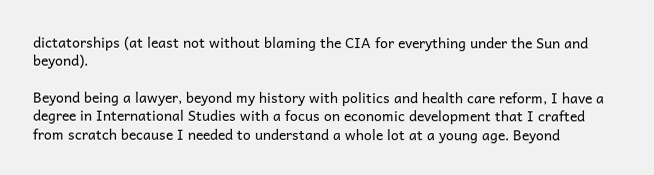dictatorships (at least not without blaming the CIA for everything under the Sun and beyond).

Beyond being a lawyer, beyond my history with politics and health care reform, I have a degree in International Studies with a focus on economic development that I crafted from scratch because I needed to understand a whole lot at a young age. Beyond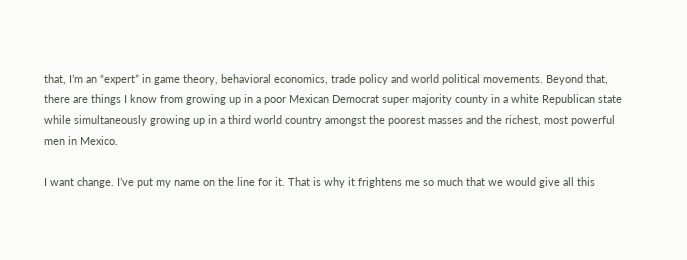that, I’m an “expert” in game theory, behavioral economics, trade policy and world political movements. Beyond that, there are things I know from growing up in a poor Mexican Democrat super majority county in a white Republican state while simultaneously growing up in a third world country amongst the poorest masses and the richest, most powerful men in Mexico.

I want change. I’ve put my name on the line for it. That is why it frightens me so much that we would give all this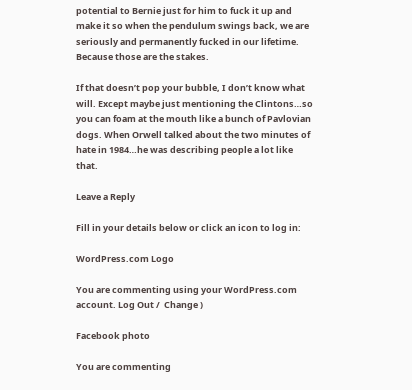potential to Bernie just for him to fuck it up and make it so when the pendulum swings back, we are seriously and permanently fucked in our lifetime. Because those are the stakes.

If that doesn’t pop your bubble, I don’t know what will. Except maybe just mentioning the Clintons…so you can foam at the mouth like a bunch of Pavlovian dogs. When Orwell talked about the two minutes of hate in 1984…he was describing people a lot like that.

Leave a Reply

Fill in your details below or click an icon to log in:

WordPress.com Logo

You are commenting using your WordPress.com account. Log Out /  Change )

Facebook photo

You are commenting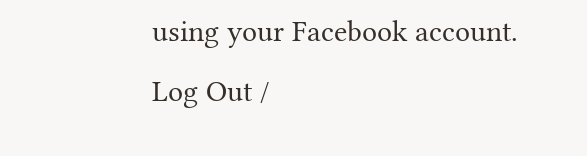using your Facebook account. Log Out /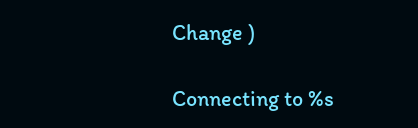Change )

Connecting to %s